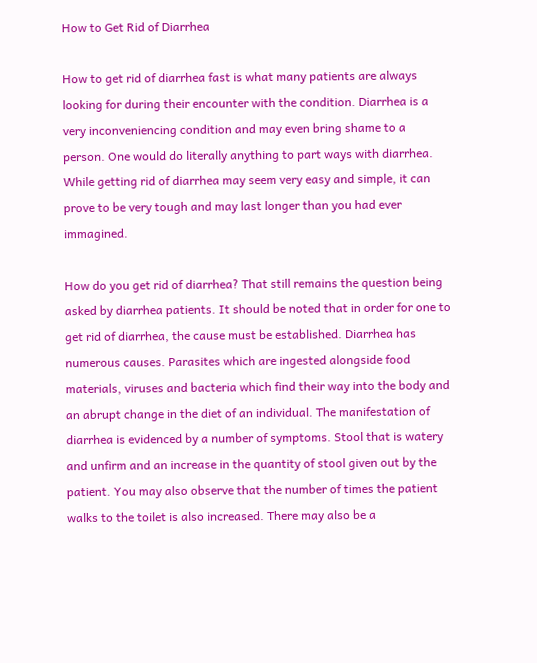How to Get Rid of Diarrhea

How to get rid of diarrhea fast is what many patients are always looking for during their encounter with the condition. Diarrhea is a very inconveniencing condition and may even bring shame to a person. One would do literally anything to part ways with diarrhea. While getting rid of diarrhea may seem very easy and simple, it can prove to be very tough and may last longer than you had ever immagined.

How do you get rid of diarrhea? That still remains the question being asked by diarrhea patients. It should be noted that in order for one to get rid of diarrhea, the cause must be established. Diarrhea has numerous causes. Parasites which are ingested alongside food materials, viruses and bacteria which find their way into the body and an abrupt change in the diet of an individual. The manifestation of diarrhea is evidenced by a number of symptoms. Stool that is watery and unfirm and an increase in the quantity of stool given out by the patient. You may also observe that the number of times the patient walks to the toilet is also increased. There may also be a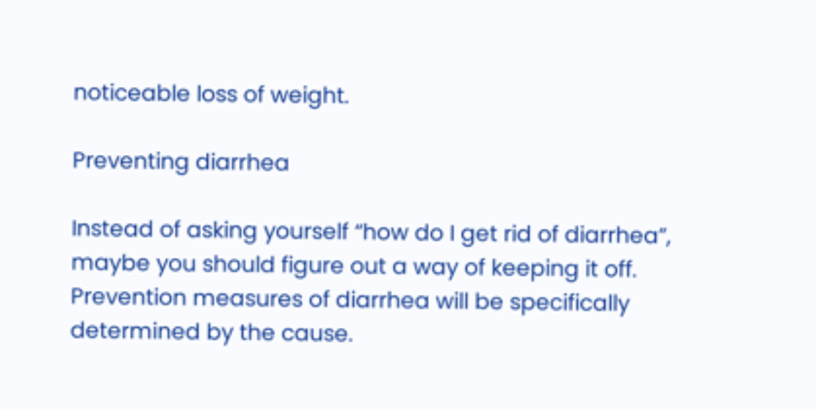noticeable loss of weight.

Preventing diarrhea

Instead of asking yourself “how do I get rid of diarrhea”, maybe you should figure out a way of keeping it off. Prevention measures of diarrhea will be specifically determined by the cause.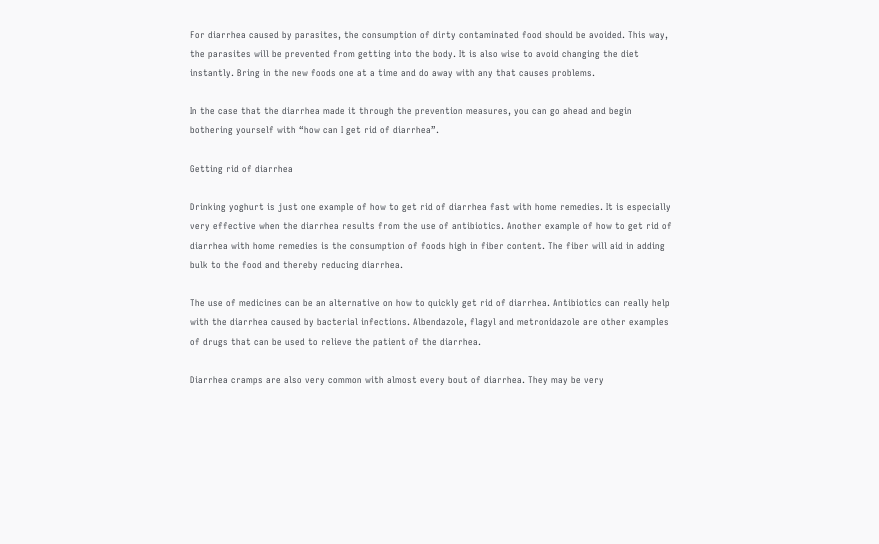For diarrhea caused by parasites, the consumption of dirty contaminated food should be avoided. This way, the parasites will be prevented from getting into the body. It is also wise to avoid changing the diet instantly. Bring in the new foods one at a time and do away with any that causes problems.

In the case that the diarrhea made it through the prevention measures, you can go ahead and begin bothering yourself with “how can I get rid of diarrhea”.

Getting rid of diarrhea

Drinking yoghurt is just one example of how to get rid of diarrhea fast with home remedies. It is especially very effective when the diarrhea results from the use of antibiotics. Another example of how to get rid of diarrhea with home remedies is the consumption of foods high in fiber content. The fiber will aid in adding bulk to the food and thereby reducing diarrhea.

The use of medicines can be an alternative on how to quickly get rid of diarrhea. Antibiotics can really help with the diarrhea caused by bacterial infections. Albendazole, flagyl and metronidazole are other examples of drugs that can be used to relieve the patient of the diarrhea.

Diarrhea cramps are also very common with almost every bout of diarrhea. They may be very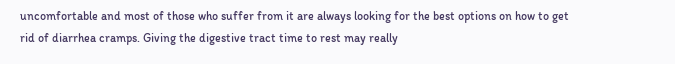uncomfortable and most of those who suffer from it are always looking for the best options on how to get rid of diarrhea cramps. Giving the digestive tract time to rest may really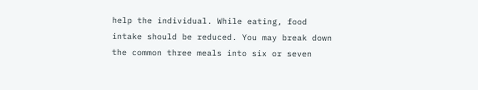help the individual. While eating, food intake should be reduced. You may break down the common three meals into six or seven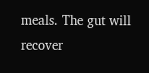meals. The gut will recover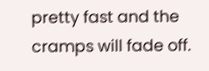pretty fast and the cramps will fade off.